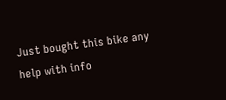Just bought this bike any help with info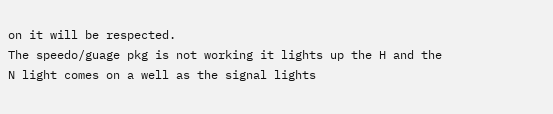on it will be respected.
The speedo/guage pkg is not working it lights up the H and the
N light comes on a well as the signal lights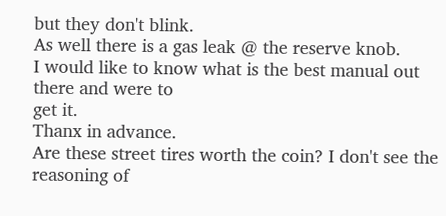but they don't blink.
As well there is a gas leak @ the reserve knob.
I would like to know what is the best manual out there and were to
get it.
Thanx in advance.
Are these street tires worth the coin? I don't see the reasoning of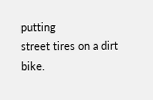putting
street tires on a dirt bike.